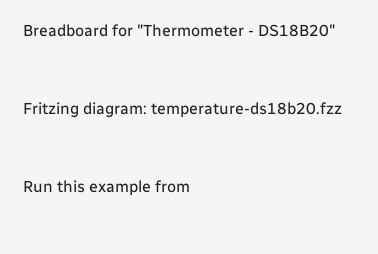Breadboard for "Thermometer - DS18B20"


Fritzing diagram: temperature-ds18b20.fzz


Run this example from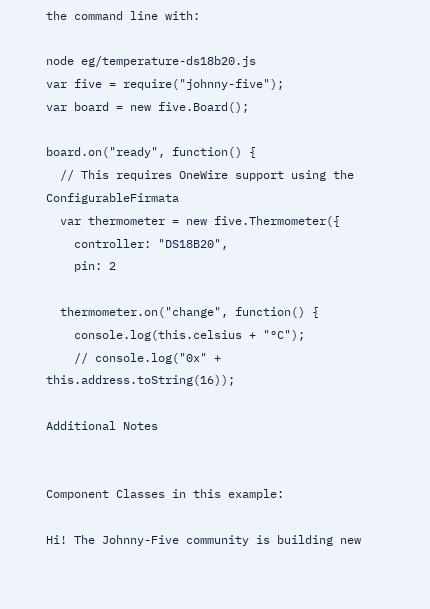the command line with:

node eg/temperature-ds18b20.js
var five = require("johnny-five");
var board = new five.Board();

board.on("ready", function() {
  // This requires OneWire support using the ConfigurableFirmata
  var thermometer = new five.Thermometer({
    controller: "DS18B20",
    pin: 2

  thermometer.on("change", function() {
    console.log(this.celsius + "°C");
    // console.log("0x" + this.address.toString(16));

Additional Notes


Component Classes in this example:

Hi! The Johnny-Five community is building new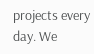projects every day. We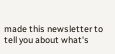made this newsletter to tell you about what's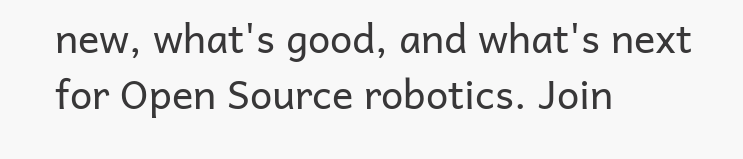new, what's good, and what's next for Open Source robotics. Join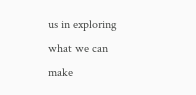us in exploring what we can make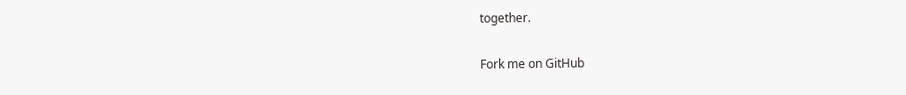together.

Fork me on GitHub